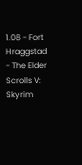1.08 - Fort Hraggstad - The Elder Scrolls V: Skyrim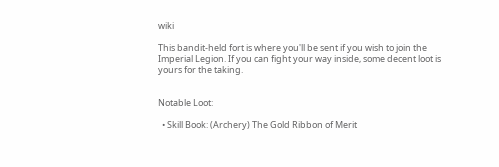wiki

This bandit-held fort is where you'll be sent if you wish to join the Imperial Legion. If you can fight your way inside, some decent loot is yours for the taking.


Notable Loot:

  • Skill Book: (Archery) The Gold Ribbon of Merit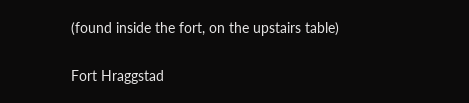(found inside the fort, on the upstairs table)


Fort Hraggstad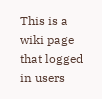This is a wiki page that logged in users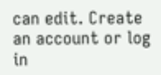can edit. Create an account or log in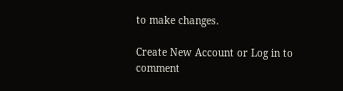to make changes.

Create New Account or Log in to comment